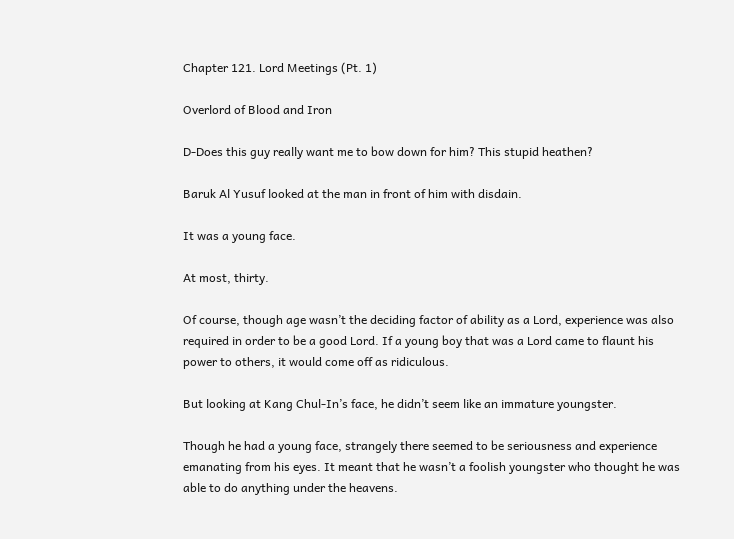Chapter 121. Lord Meetings (Pt. 1)

Overlord of Blood and Iron

D-Does this guy really want me to bow down for him? This stupid heathen?

Baruk Al Yusuf looked at the man in front of him with disdain.

It was a young face.

At most, thirty.

Of course, though age wasn’t the deciding factor of ability as a Lord, experience was also required in order to be a good Lord. If a young boy that was a Lord came to flaunt his power to others, it would come off as ridiculous.

But looking at Kang Chul-In’s face, he didn’t seem like an immature youngster.

Though he had a young face, strangely there seemed to be seriousness and experience emanating from his eyes. It meant that he wasn’t a foolish youngster who thought he was able to do anything under the heavens.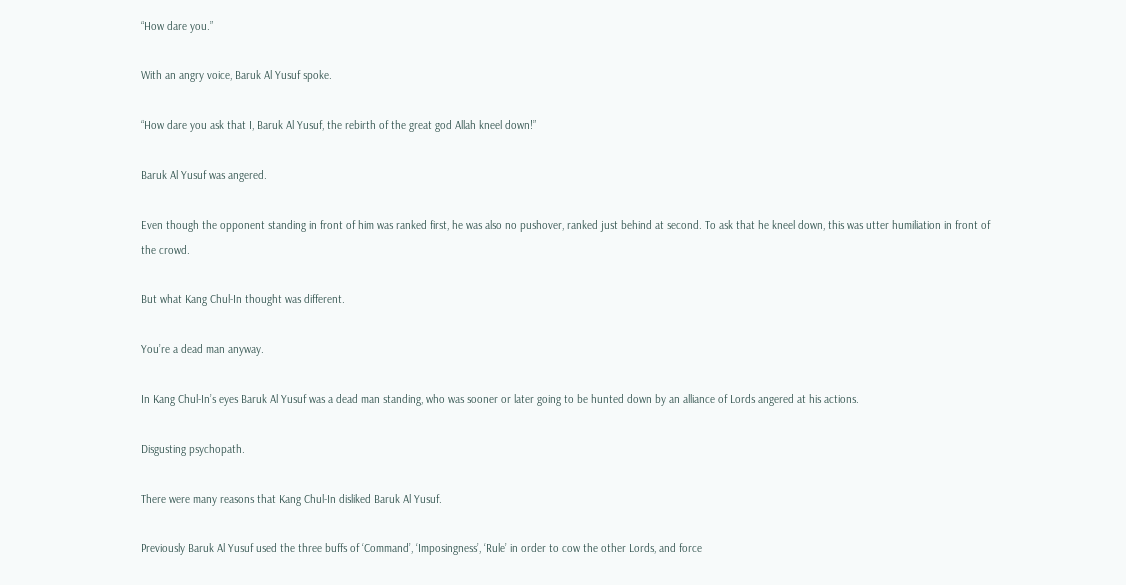“How dare you.”

With an angry voice, Baruk Al Yusuf spoke.

“How dare you ask that I, Baruk Al Yusuf, the rebirth of the great god Allah kneel down!”

Baruk Al Yusuf was angered.

Even though the opponent standing in front of him was ranked first, he was also no pushover, ranked just behind at second. To ask that he kneel down, this was utter humiliation in front of the crowd.

But what Kang Chul-In thought was different.

You’re a dead man anyway.

In Kang Chul-In’s eyes Baruk Al Yusuf was a dead man standing, who was sooner or later going to be hunted down by an alliance of Lords angered at his actions.

Disgusting psychopath.

There were many reasons that Kang Chul-In disliked Baruk Al Yusuf.

Previously Baruk Al Yusuf used the three buffs of ‘Command’, ‘Imposingness’, ‘Rule’ in order to cow the other Lords, and force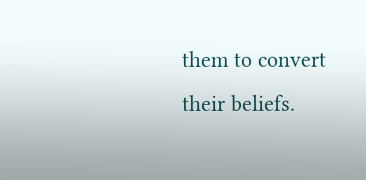them to convert their beliefs.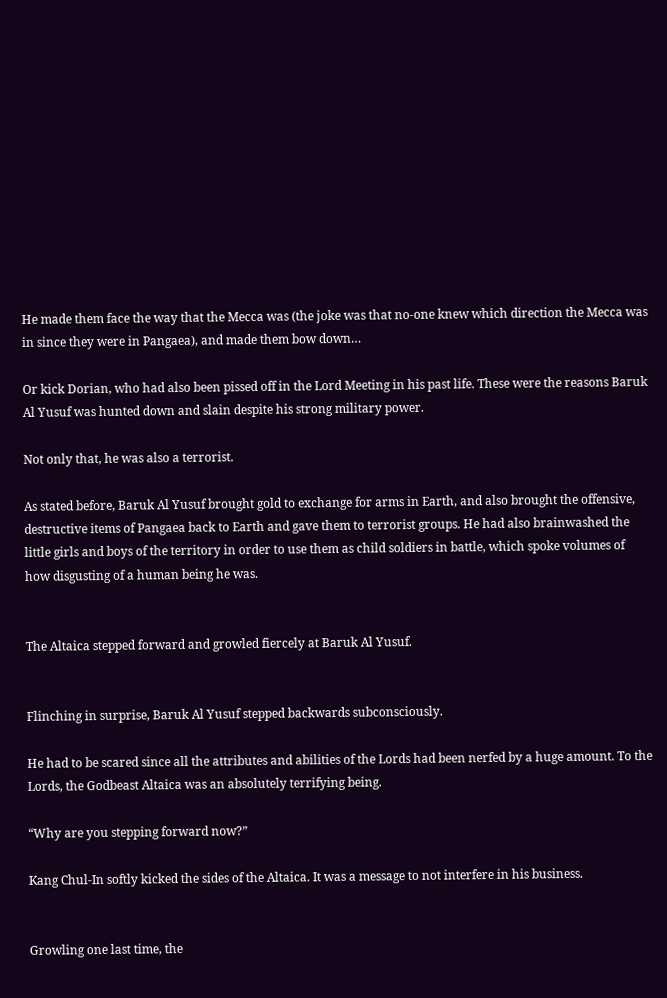He made them face the way that the Mecca was (the joke was that no-one knew which direction the Mecca was in since they were in Pangaea), and made them bow down…

Or kick Dorian, who had also been pissed off in the Lord Meeting in his past life. These were the reasons Baruk Al Yusuf was hunted down and slain despite his strong military power.

Not only that, he was also a terrorist.

As stated before, Baruk Al Yusuf brought gold to exchange for arms in Earth, and also brought the offensive, destructive items of Pangaea back to Earth and gave them to terrorist groups. He had also brainwashed the little girls and boys of the territory in order to use them as child soldiers in battle, which spoke volumes of how disgusting of a human being he was.


The Altaica stepped forward and growled fiercely at Baruk Al Yusuf.


Flinching in surprise, Baruk Al Yusuf stepped backwards subconsciously.

He had to be scared since all the attributes and abilities of the Lords had been nerfed by a huge amount. To the Lords, the Godbeast Altaica was an absolutely terrifying being.

“Why are you stepping forward now?”

Kang Chul-In softly kicked the sides of the Altaica. It was a message to not interfere in his business.


Growling one last time, the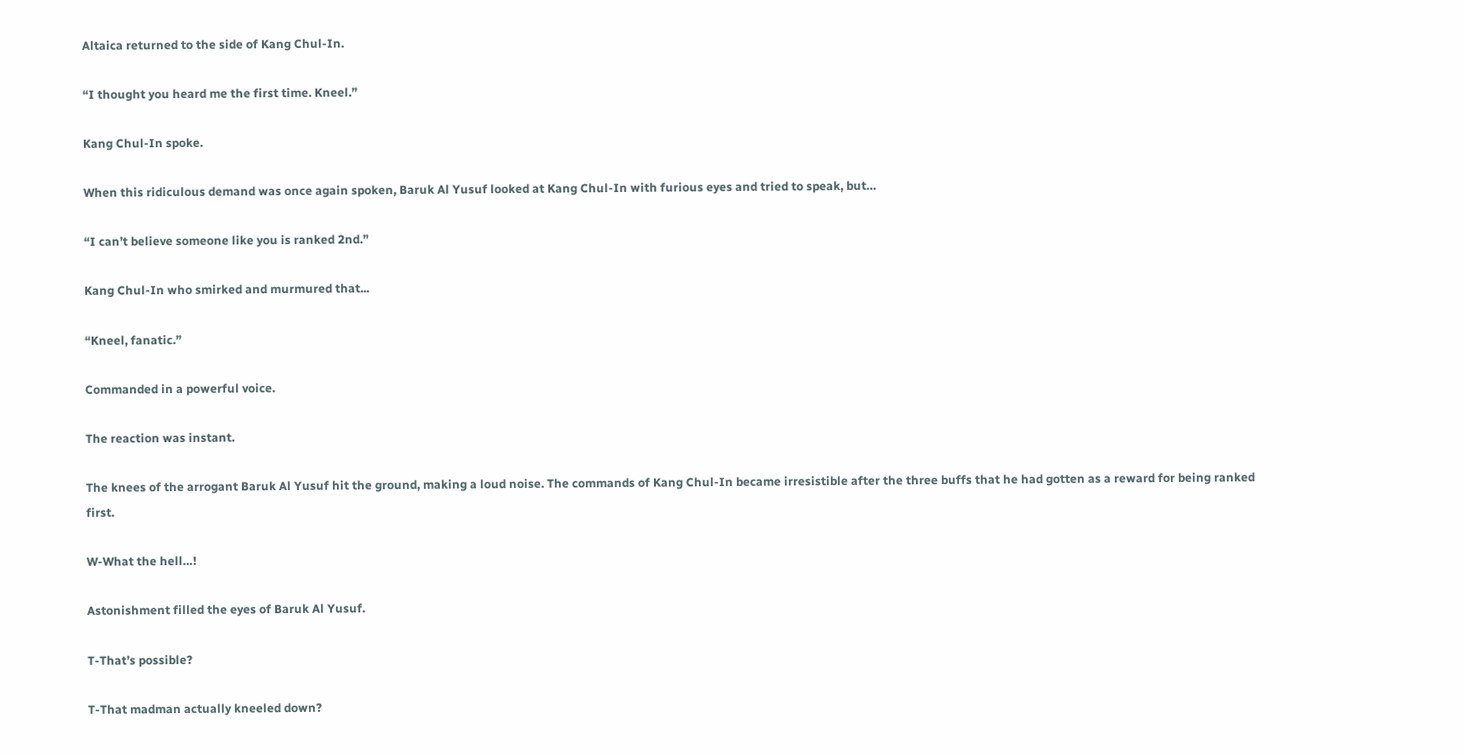Altaica returned to the side of Kang Chul-In.

“I thought you heard me the first time. Kneel.”

Kang Chul-In spoke.

When this ridiculous demand was once again spoken, Baruk Al Yusuf looked at Kang Chul-In with furious eyes and tried to speak, but…

“I can’t believe someone like you is ranked 2nd.”

Kang Chul-In who smirked and murmured that...

“Kneel, fanatic.”

Commanded in a powerful voice.

The reaction was instant.

The knees of the arrogant Baruk Al Yusuf hit the ground, making a loud noise. The commands of Kang Chul-In became irresistible after the three buffs that he had gotten as a reward for being ranked first.

W-What the hell…!

Astonishment filled the eyes of Baruk Al Yusuf.

T-That’s possible?

T-That madman actually kneeled down?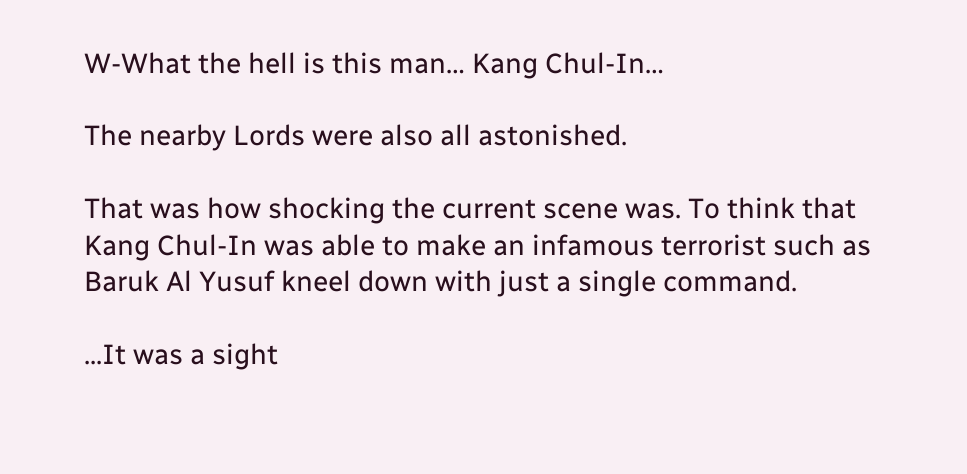W-What the hell is this man… Kang Chul-In…

The nearby Lords were also all astonished.

That was how shocking the current scene was. To think that Kang Chul-In was able to make an infamous terrorist such as Baruk Al Yusuf kneel down with just a single command.

...It was a sight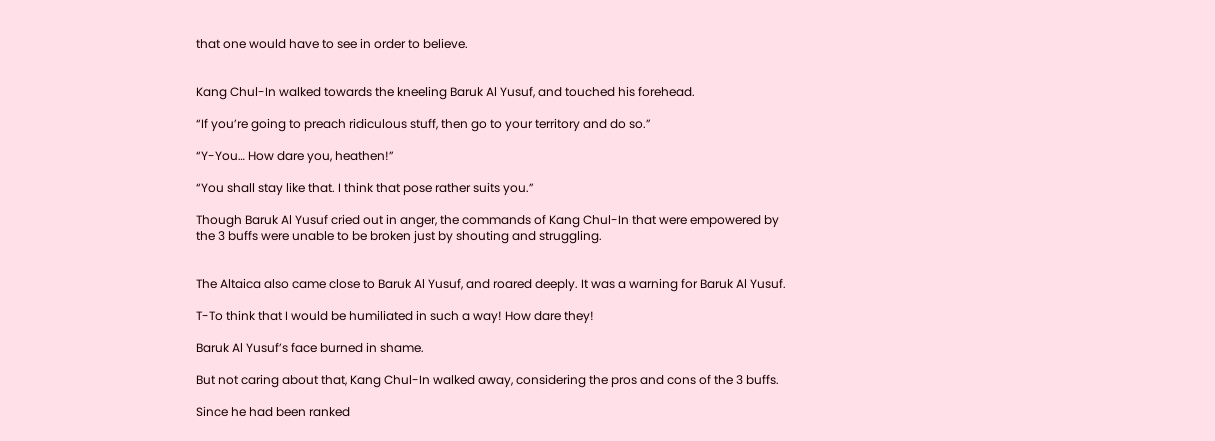that one would have to see in order to believe.


Kang Chul-In walked towards the kneeling Baruk Al Yusuf, and touched his forehead.

“If you’re going to preach ridiculous stuff, then go to your territory and do so.”

“Y-You… How dare you, heathen!”

“You shall stay like that. I think that pose rather suits you.”

Though Baruk Al Yusuf cried out in anger, the commands of Kang Chul-In that were empowered by the 3 buffs were unable to be broken just by shouting and struggling.


The Altaica also came close to Baruk Al Yusuf, and roared deeply. It was a warning for Baruk Al Yusuf.

T-To think that I would be humiliated in such a way! How dare they!

Baruk Al Yusuf’s face burned in shame.

But not caring about that, Kang Chul-In walked away, considering the pros and cons of the 3 buffs.

Since he had been ranked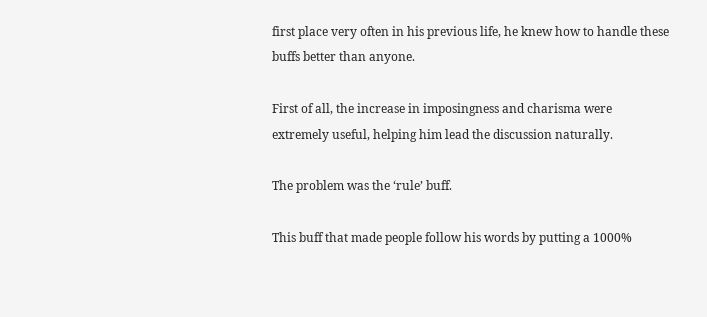first place very often in his previous life, he knew how to handle these buffs better than anyone.

First of all, the increase in imposingness and charisma were extremely useful, helping him lead the discussion naturally.

The problem was the ‘rule’ buff.

This buff that made people follow his words by putting a 1000%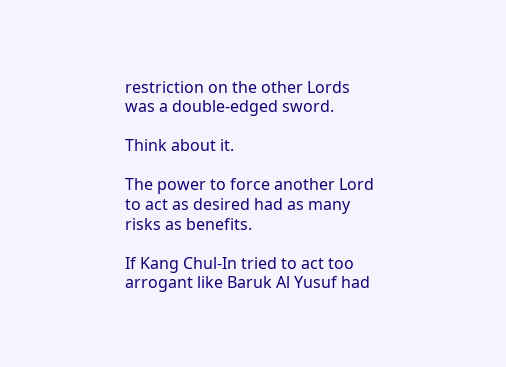restriction on the other Lords was a double-edged sword.

Think about it.

The power to force another Lord to act as desired had as many risks as benefits.

If Kang Chul-In tried to act too arrogant like Baruk Al Yusuf had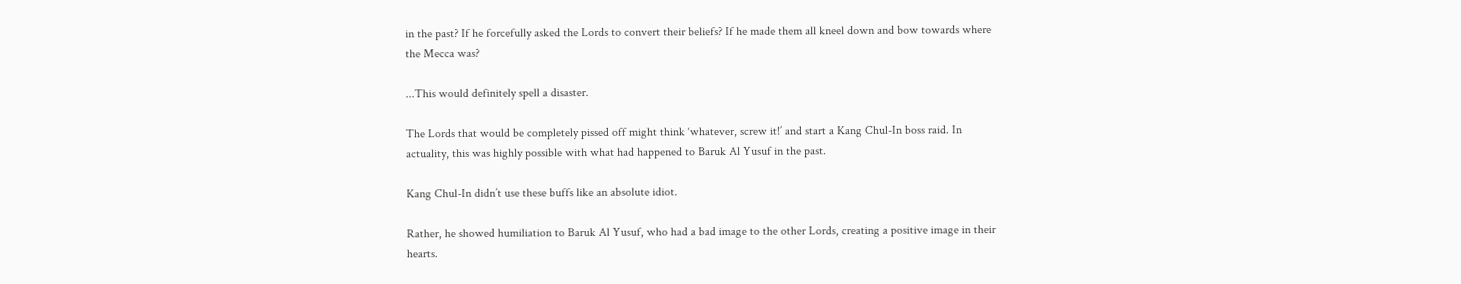in the past? If he forcefully asked the Lords to convert their beliefs? If he made them all kneel down and bow towards where the Mecca was?

...This would definitely spell a disaster.

The Lords that would be completely pissed off might think ‘whatever, screw it!’ and start a Kang Chul-In boss raid. In actuality, this was highly possible with what had happened to Baruk Al Yusuf in the past.

Kang Chul-In didn’t use these buffs like an absolute idiot.

Rather, he showed humiliation to Baruk Al Yusuf, who had a bad image to the other Lords, creating a positive image in their hearts.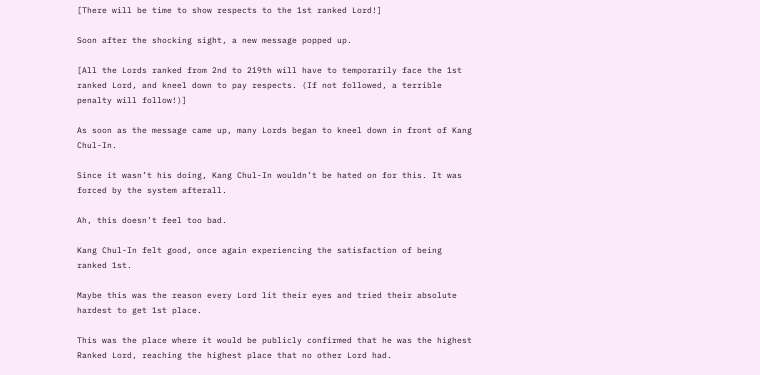[There will be time to show respects to the 1st ranked Lord!]

Soon after the shocking sight, a new message popped up.

[All the Lords ranked from 2nd to 219th will have to temporarily face the 1st ranked Lord, and kneel down to pay respects. (If not followed, a terrible penalty will follow!)]

As soon as the message came up, many Lords began to kneel down in front of Kang Chul-In.

Since it wasn’t his doing, Kang Chul-In wouldn’t be hated on for this. It was forced by the system afterall.

Ah, this doesn’t feel too bad.

Kang Chul-In felt good, once again experiencing the satisfaction of being ranked 1st.

Maybe this was the reason every Lord lit their eyes and tried their absolute hardest to get 1st place.

This was the place where it would be publicly confirmed that he was the highest Ranked Lord, reaching the highest place that no other Lord had.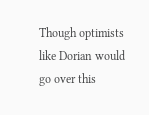Though optimists like Dorian would go over this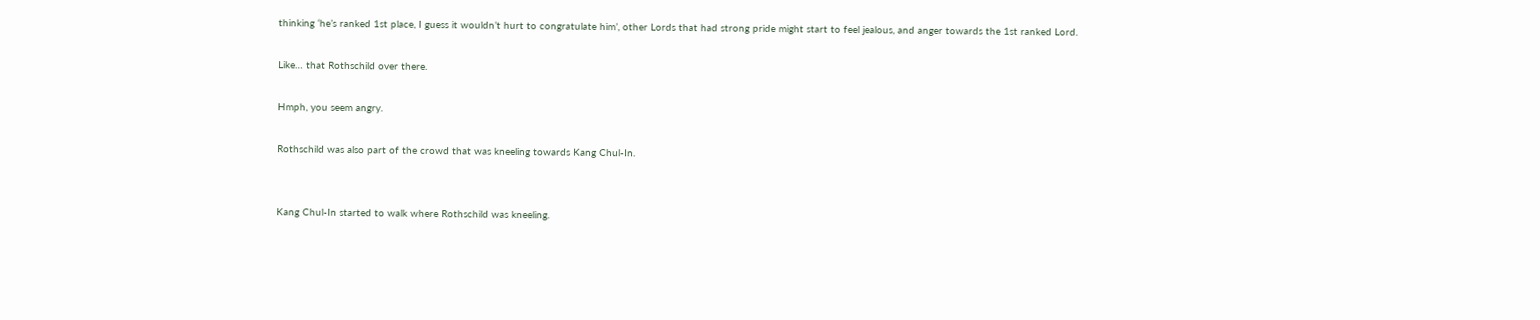thinking ‘he’s ranked 1st place, I guess it wouldn’t hurt to congratulate him’, other Lords that had strong pride might start to feel jealous, and anger towards the 1st ranked Lord.

Like… that Rothschild over there.

Hmph, you seem angry.

Rothschild was also part of the crowd that was kneeling towards Kang Chul-In.


Kang Chul-In started to walk where Rothschild was kneeling.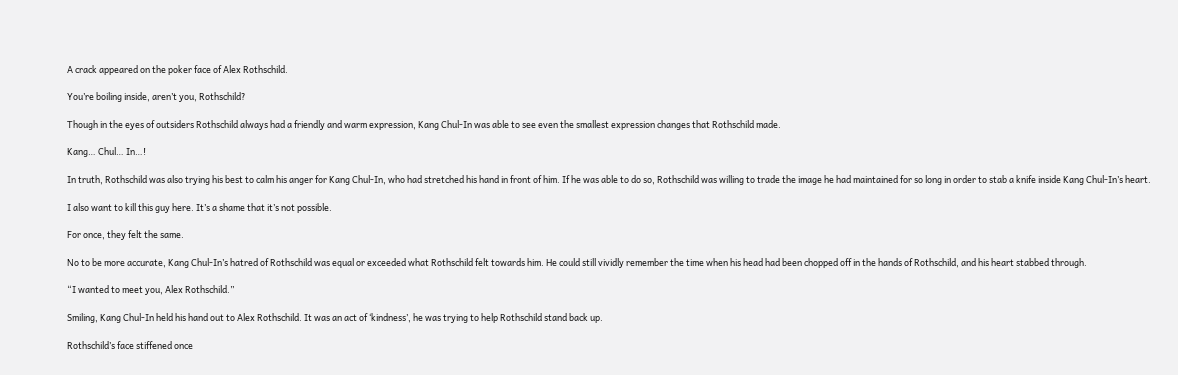A crack appeared on the poker face of Alex Rothschild.

You’re boiling inside, aren’t you, Rothschild?

Though in the eyes of outsiders Rothschild always had a friendly and warm expression, Kang Chul-In was able to see even the smallest expression changes that Rothschild made.

Kang… Chul… In…!

In truth, Rothschild was also trying his best to calm his anger for Kang Chul-In, who had stretched his hand in front of him. If he was able to do so, Rothschild was willing to trade the image he had maintained for so long in order to stab a knife inside Kang Chul-In’s heart.

I also want to kill this guy here. It’s a shame that it’s not possible.

For once, they felt the same.

No to be more accurate, Kang Chul-In’s hatred of Rothschild was equal or exceeded what Rothschild felt towards him. He could still vividly remember the time when his head had been chopped off in the hands of Rothschild, and his heart stabbed through.

“I wanted to meet you, Alex Rothschild.”

Smiling, Kang Chul-In held his hand out to Alex Rothschild. It was an act of ‘kindness’, he was trying to help Rothschild stand back up.

Rothschild’s face stiffened once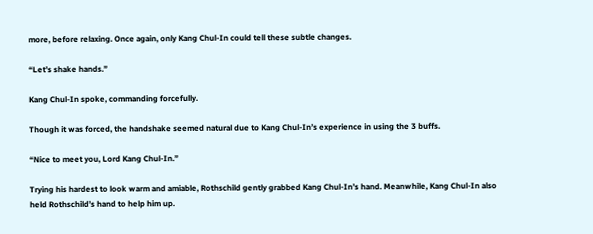more, before relaxing. Once again, only Kang Chul-In could tell these subtle changes.

“Let’s shake hands.”

Kang Chul-In spoke, commanding forcefully.

Though it was forced, the handshake seemed natural due to Kang Chul-In’s experience in using the 3 buffs.

“Nice to meet you, Lord Kang Chul-In.”

Trying his hardest to look warm and amiable, Rothschild gently grabbed Kang Chul-In’s hand. Meanwhile, Kang Chul-In also held Rothschild’s hand to help him up.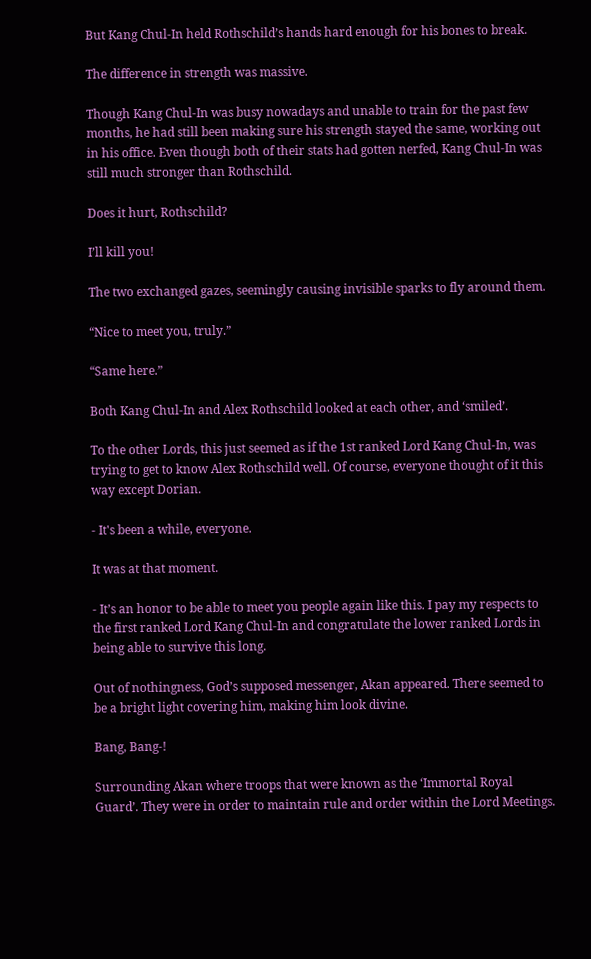But Kang Chul-In held Rothschild’s hands hard enough for his bones to break.

The difference in strength was massive.

Though Kang Chul-In was busy nowadays and unable to train for the past few months, he had still been making sure his strength stayed the same, working out in his office. Even though both of their stats had gotten nerfed, Kang Chul-In was still much stronger than Rothschild.

Does it hurt, Rothschild?

I’ll kill you!

The two exchanged gazes, seemingly causing invisible sparks to fly around them.

“Nice to meet you, truly.”

“Same here.”

Both Kang Chul-In and Alex Rothschild looked at each other, and ‘smiled’.

To the other Lords, this just seemed as if the 1st ranked Lord Kang Chul-In, was trying to get to know Alex Rothschild well. Of course, everyone thought of it this way except Dorian.

- It's been a while, everyone.

It was at that moment.

- It’s an honor to be able to meet you people again like this. I pay my respects to the first ranked Lord Kang Chul-In and congratulate the lower ranked Lords in being able to survive this long.

Out of nothingness, God’s supposed messenger, Akan appeared. There seemed to be a bright light covering him, making him look divine.

Bang, Bang-!

Surrounding Akan where troops that were known as the ‘Immortal Royal Guard’. They were in order to maintain rule and order within the Lord Meetings.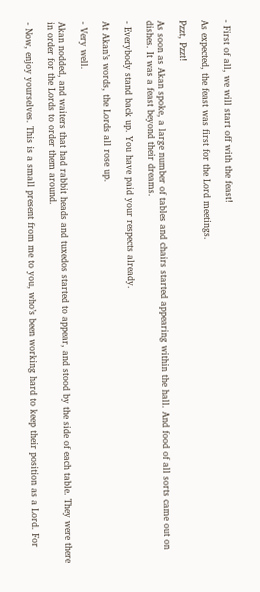- First of all, we will start off with the feast!

As expected, the feast was first for the Lord meetings.

Pzzt, Pzzt!

As soon as Akan spoke, a large number of tables and chairs started appearing within the hall. And food of all sorts came out on dishes. It was a feast beyond their dreams.

- Everybody stand back up. You have paid your respects already.

At Akan’s words, the Lords all rose up.

- Very well.

Akan nodded, and waiters that had rabbit heads and tuxedos started to appear, and stood by the side of each table. They were there in order for the Lords to order them around.

- Now, enjoy yourselves. This is a small present from me to you, who’s been working hard to keep their position as a Lord. For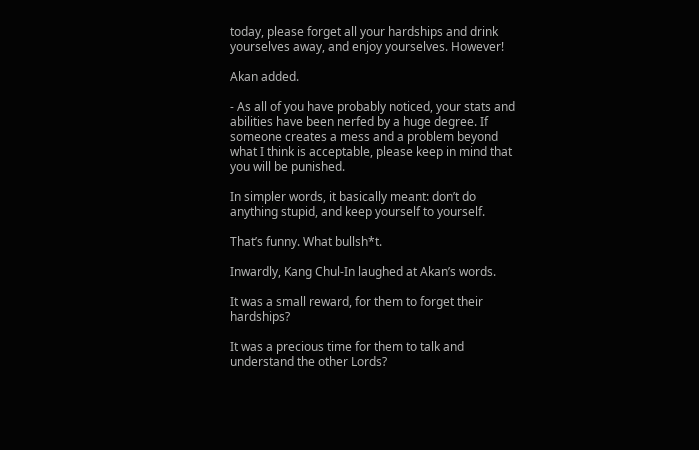today, please forget all your hardships and drink yourselves away, and enjoy yourselves. However!

Akan added.

- As all of you have probably noticed, your stats and abilities have been nerfed by a huge degree. If someone creates a mess and a problem beyond what I think is acceptable, please keep in mind that you will be punished.

In simpler words, it basically meant: don’t do anything stupid, and keep yourself to yourself.

That’s funny. What bullsh*t.

Inwardly, Kang Chul-In laughed at Akan’s words.

It was a small reward, for them to forget their hardships?

It was a precious time for them to talk and understand the other Lords?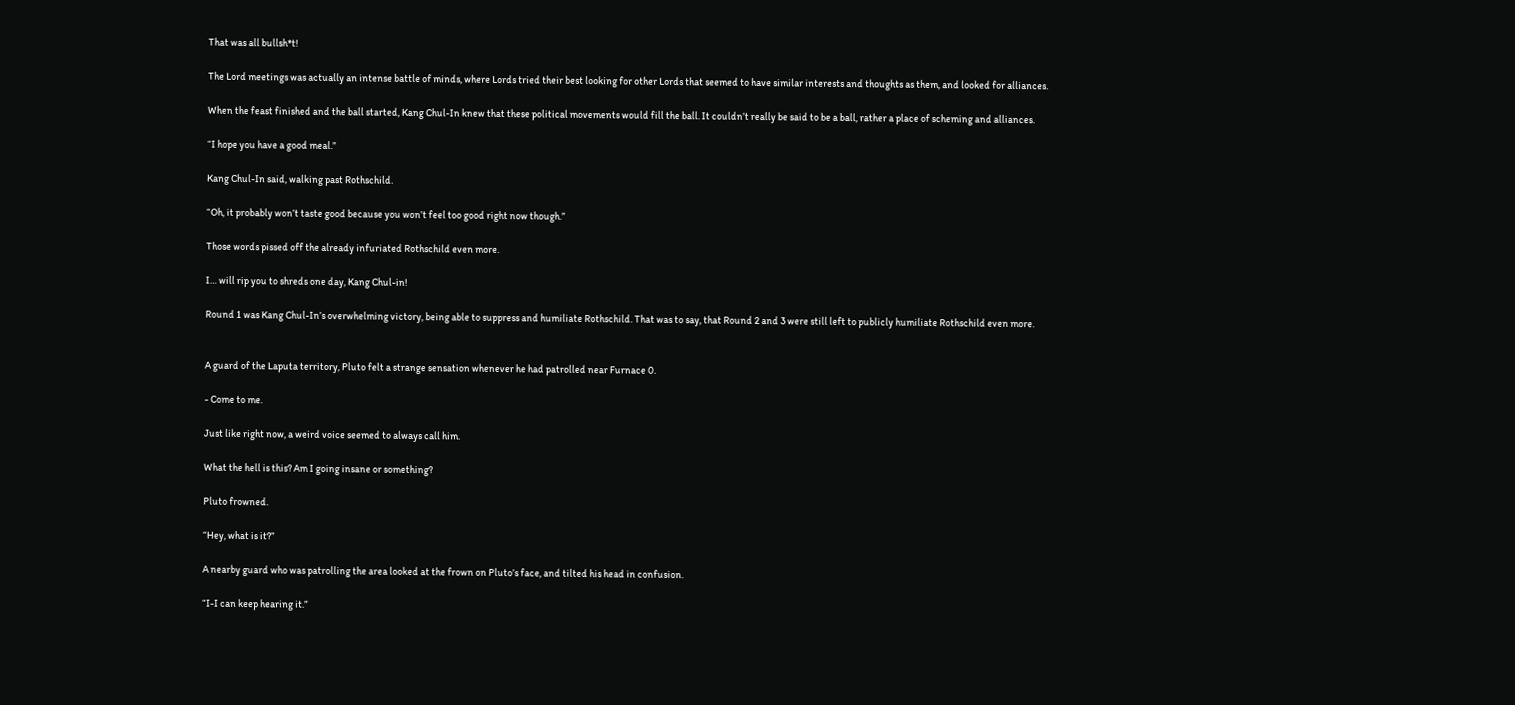That was all bullsh*t!

The Lord meetings was actually an intense battle of minds, where Lords tried their best looking for other Lords that seemed to have similar interests and thoughts as them, and looked for alliances.

When the feast finished and the ball started, Kang Chul-In knew that these political movements would fill the ball. It couldn’t really be said to be a ball, rather a place of scheming and alliances.

“I hope you have a good meal.”

Kang Chul-In said, walking past Rothschild.

“Oh, it probably won’t taste good because you won’t feel too good right now though.”

Those words pissed off the already infuriated Rothschild even more.

I… will rip you to shreds one day, Kang Chul-in!

Round 1 was Kang Chul-In’s overwhelming victory, being able to suppress and humiliate Rothschild. That was to say, that Round 2 and 3 were still left to publicly humiliate Rothschild even more.


A guard of the Laputa territory, Pluto felt a strange sensation whenever he had patrolled near Furnace 0.

- Come to me.

Just like right now, a weird voice seemed to always call him.

What the hell is this? Am I going insane or something?

Pluto frowned.

“Hey, what is it?”

A nearby guard who was patrolling the area looked at the frown on Pluto’s face, and tilted his head in confusion.

“I-I can keep hearing it.”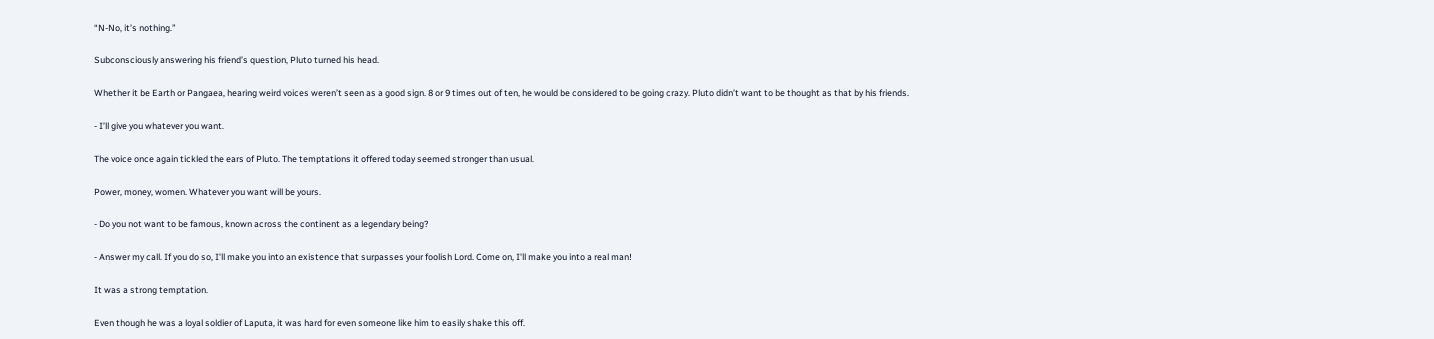“N-No, it’s nothing.”

Subconsciously answering his friend’s question, Pluto turned his head.

Whether it be Earth or Pangaea, hearing weird voices weren’t seen as a good sign. 8 or 9 times out of ten, he would be considered to be going crazy. Pluto didn’t want to be thought as that by his friends.

- I’ll give you whatever you want.

The voice once again tickled the ears of Pluto. The temptations it offered today seemed stronger than usual.

Power, money, women. Whatever you want will be yours.

- Do you not want to be famous, known across the continent as a legendary being?

- Answer my call. If you do so, I'll make you into an existence that surpasses your foolish Lord. Come on, I'll make you into a real man!

It was a strong temptation.

Even though he was a loyal soldier of Laputa, it was hard for even someone like him to easily shake this off.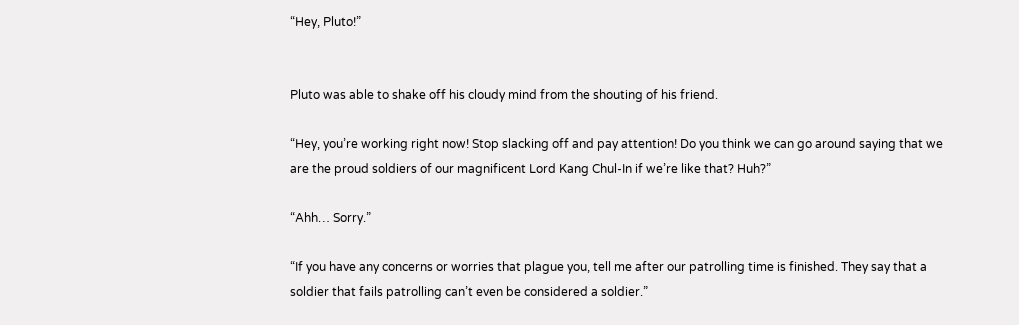“Hey, Pluto!”


Pluto was able to shake off his cloudy mind from the shouting of his friend.

“Hey, you’re working right now! Stop slacking off and pay attention! Do you think we can go around saying that we are the proud soldiers of our magnificent Lord Kang Chul-In if we’re like that? Huh?”

“Ahh… Sorry.”

“If you have any concerns or worries that plague you, tell me after our patrolling time is finished. They say that a soldier that fails patrolling can’t even be considered a soldier.”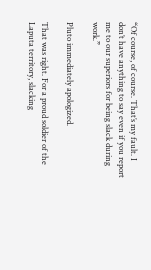“Of course, of course. That’s my fault. I don’t have anything to say even if you report me to our superiors for being slack during work.”

Pluto immediately apologized.

That was right. For a proud soldier of the Laputa territory, slacking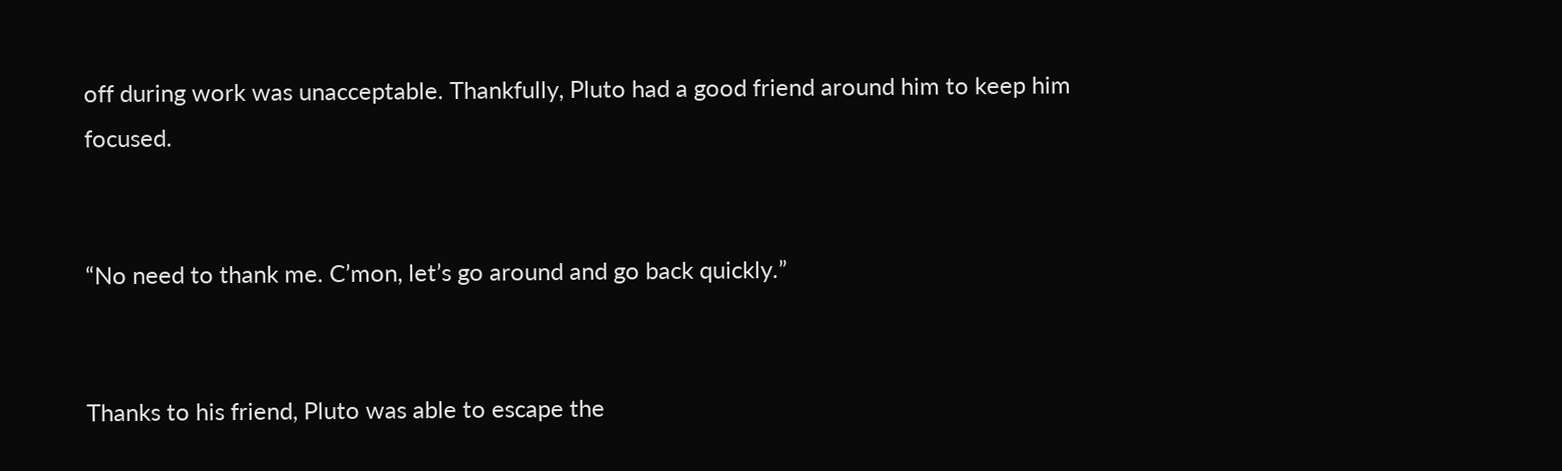off during work was unacceptable. Thankfully, Pluto had a good friend around him to keep him focused.


“No need to thank me. C’mon, let’s go around and go back quickly.”


Thanks to his friend, Pluto was able to escape the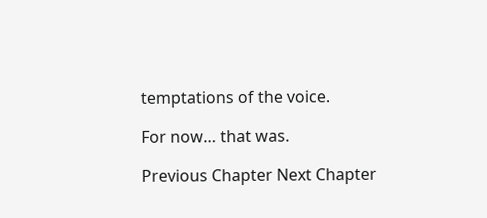temptations of the voice.

For now… that was.

Previous Chapter Next Chapter